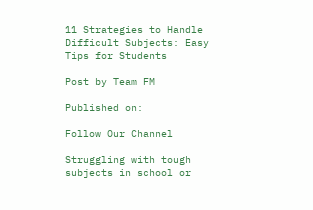11 Strategies to Handle Difficult Subjects: Easy Tips for Students

Post by Team FM

Published on:

Follow Our Channel

Struggling with tough subjects in school or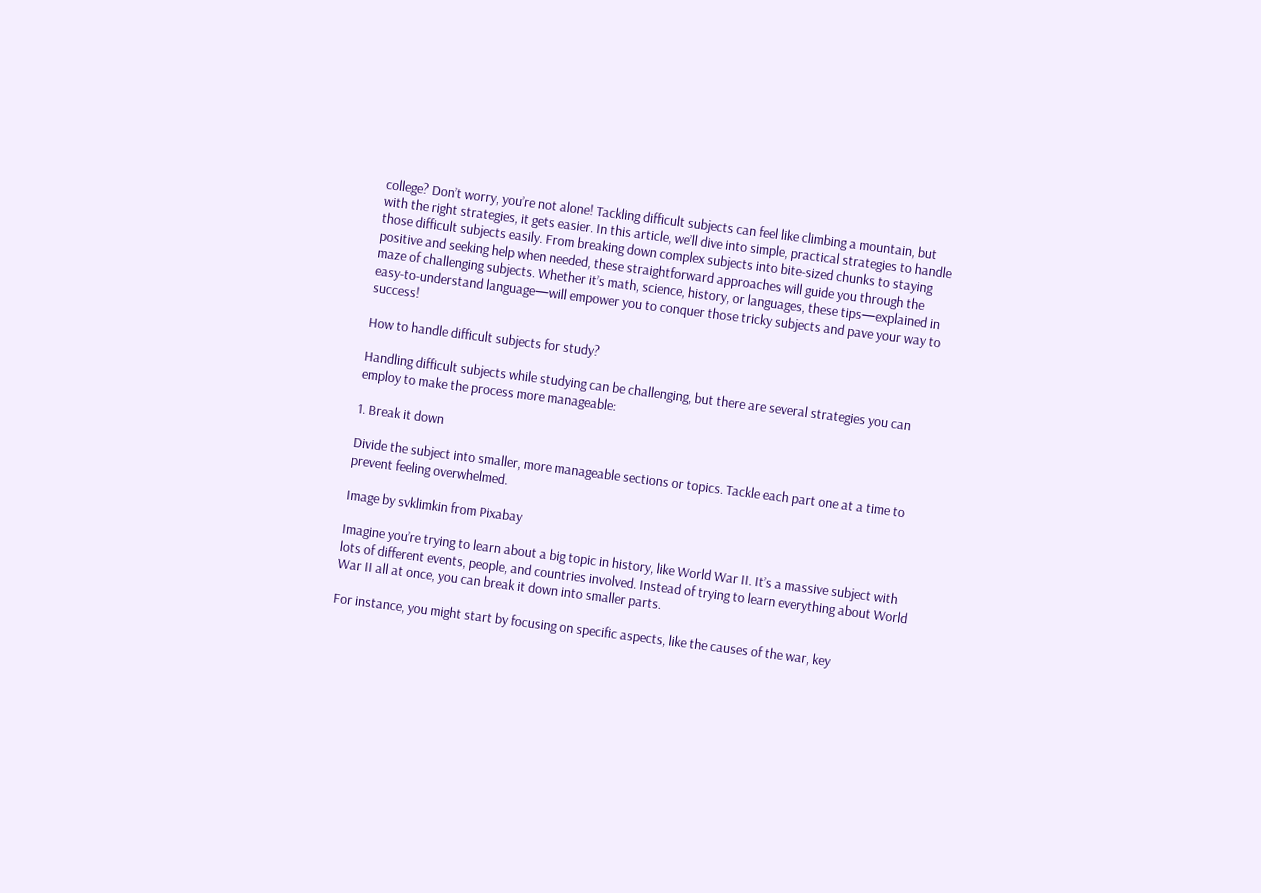college? Don’t worry, you’re not alone! Tackling difficult subjects can feel like climbing a mountain, but with the right strategies, it gets easier. In this article, we’ll dive into simple, practical strategies to handle those difficult subjects easily. From breaking down complex subjects into bite-sized chunks to staying positive and seeking help when needed, these straightforward approaches will guide you through the maze of challenging subjects. Whether it’s math, science, history, or languages, these tips—explained in easy-to-understand language—will empower you to conquer those tricky subjects and pave your way to success!

How to handle difficult subjects for study?

Handling difficult subjects while studying can be challenging, but there are several strategies you can employ to make the process more manageable:

1. Break it down

Divide the subject into smaller, more manageable sections or topics. Tackle each part one at a time to prevent feeling overwhelmed.

Image by svklimkin from Pixabay

Imagine you’re trying to learn about a big topic in history, like World War II. It’s a massive subject with lots of different events, people, and countries involved. Instead of trying to learn everything about World War II all at once, you can break it down into smaller parts.

For instance, you might start by focusing on specific aspects, like the causes of the war, key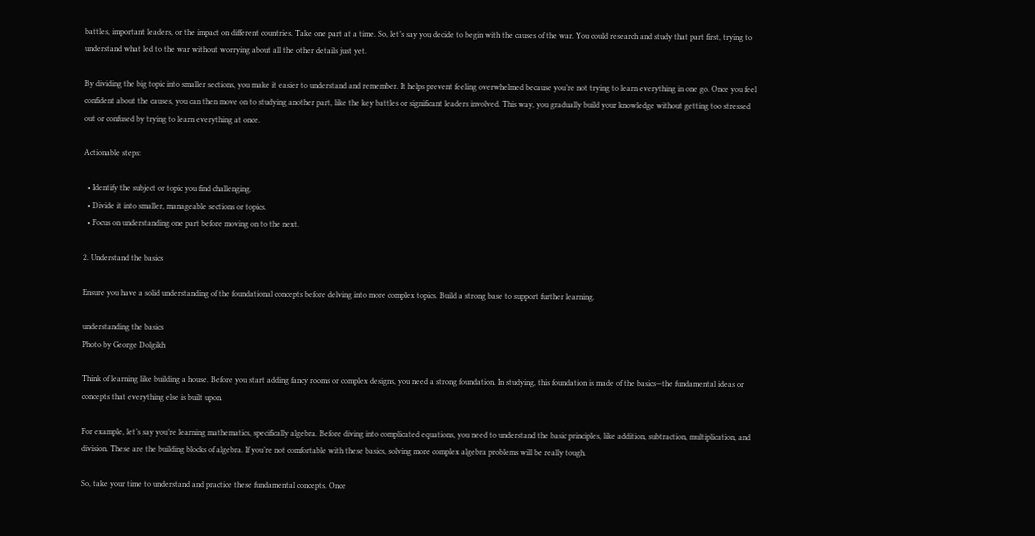battles, important leaders, or the impact on different countries. Take one part at a time. So, let’s say you decide to begin with the causes of the war. You could research and study that part first, trying to understand what led to the war without worrying about all the other details just yet.

By dividing the big topic into smaller sections, you make it easier to understand and remember. It helps prevent feeling overwhelmed because you’re not trying to learn everything in one go. Once you feel confident about the causes, you can then move on to studying another part, like the key battles or significant leaders involved. This way, you gradually build your knowledge without getting too stressed out or confused by trying to learn everything at once.

Actionable steps:

  • Identify the subject or topic you find challenging.
  • Divide it into smaller, manageable sections or topics.
  • Focus on understanding one part before moving on to the next.

2. Understand the basics

Ensure you have a solid understanding of the foundational concepts before delving into more complex topics. Build a strong base to support further learning.

understanding the basics
Photo by George Dolgikh

Think of learning like building a house. Before you start adding fancy rooms or complex designs, you need a strong foundation. In studying, this foundation is made of the basics—the fundamental ideas or concepts that everything else is built upon.

For example, let’s say you’re learning mathematics, specifically algebra. Before diving into complicated equations, you need to understand the basic principles, like addition, subtraction, multiplication, and division. These are the building blocks of algebra. If you’re not comfortable with these basics, solving more complex algebra problems will be really tough.

So, take your time to understand and practice these fundamental concepts. Once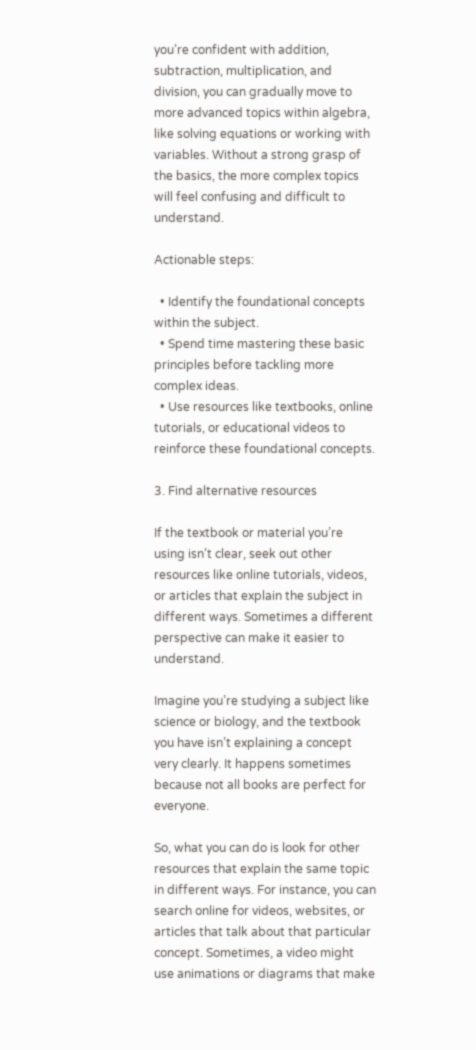you’re confident with addition, subtraction, multiplication, and division, you can gradually move to more advanced topics within algebra, like solving equations or working with variables. Without a strong grasp of the basics, the more complex topics will feel confusing and difficult to understand.

Actionable steps:

  • Identify the foundational concepts within the subject.
  • Spend time mastering these basic principles before tackling more complex ideas.
  • Use resources like textbooks, online tutorials, or educational videos to reinforce these foundational concepts.

3. Find alternative resources

If the textbook or material you’re using isn’t clear, seek out other resources like online tutorials, videos, or articles that explain the subject in different ways. Sometimes a different perspective can make it easier to understand.

Imagine you’re studying a subject like science or biology, and the textbook you have isn’t explaining a concept very clearly. It happens sometimes because not all books are perfect for everyone.

So, what you can do is look for other resources that explain the same topic in different ways. For instance, you can search online for videos, websites, or articles that talk about that particular concept. Sometimes, a video might use animations or diagrams that make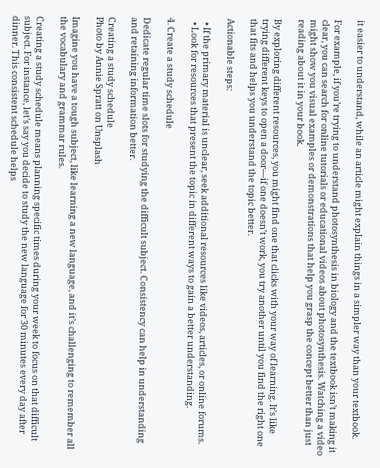it easier to understand, while an article might explain things in a simpler way than your textbook.

For example, if you’re trying to understand photosynthesis in biology and the textbook isn’t making it clear, you can search for online tutorials or educational videos about photosynthesis. Watching a video might show you visual examples or demonstrations that help you grasp the concept better than just reading about it in your book.

By exploring different resources, you might find one that clicks with your way of learning. It’s like trying different keys to open a door—if one doesn’t work, you try another until you find the right one that fits and helps you understand the topic better.

Actionable steps:

  • If the primary material is unclear, seek additional resources like videos, articles, or online forums.
  • Look for resources that present the topic in different ways to gain a better understanding.

4. Create a study schedule

Dedicate regular time slots for studying the difficult subject. Consistency can help in understanding and retaining information better.

Creating a study schedule
Photo by Annie Spratt on Unsplash

Imagine you have a tough subject, like learning a new language, and it’s challenging to remember all the vocabulary and grammar rules.

Creating a study schedule means planning specific times during your week to focus on that difficult subject. For instance, let’s say you decide to study the new language for 30 minutes every day after dinner. This consistent schedule helps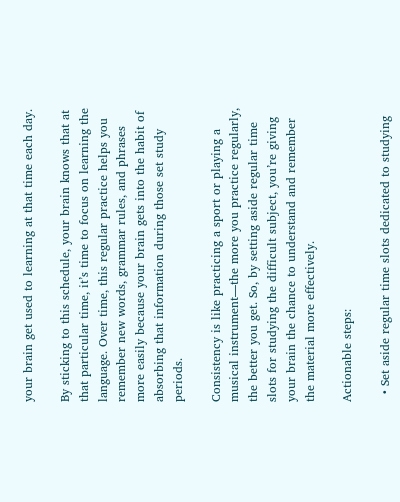your brain get used to learning at that time each day.

By sticking to this schedule, your brain knows that at that particular time, it’s time to focus on learning the language. Over time, this regular practice helps you remember new words, grammar rules, and phrases more easily because your brain gets into the habit of absorbing that information during those set study periods.

Consistency is like practicing a sport or playing a musical instrument—the more you practice regularly, the better you get. So, by setting aside regular time slots for studying the difficult subject, you’re giving your brain the chance to understand and remember the material more effectively.

Actionable steps:

  • Set aside regular time slots dedicated to studying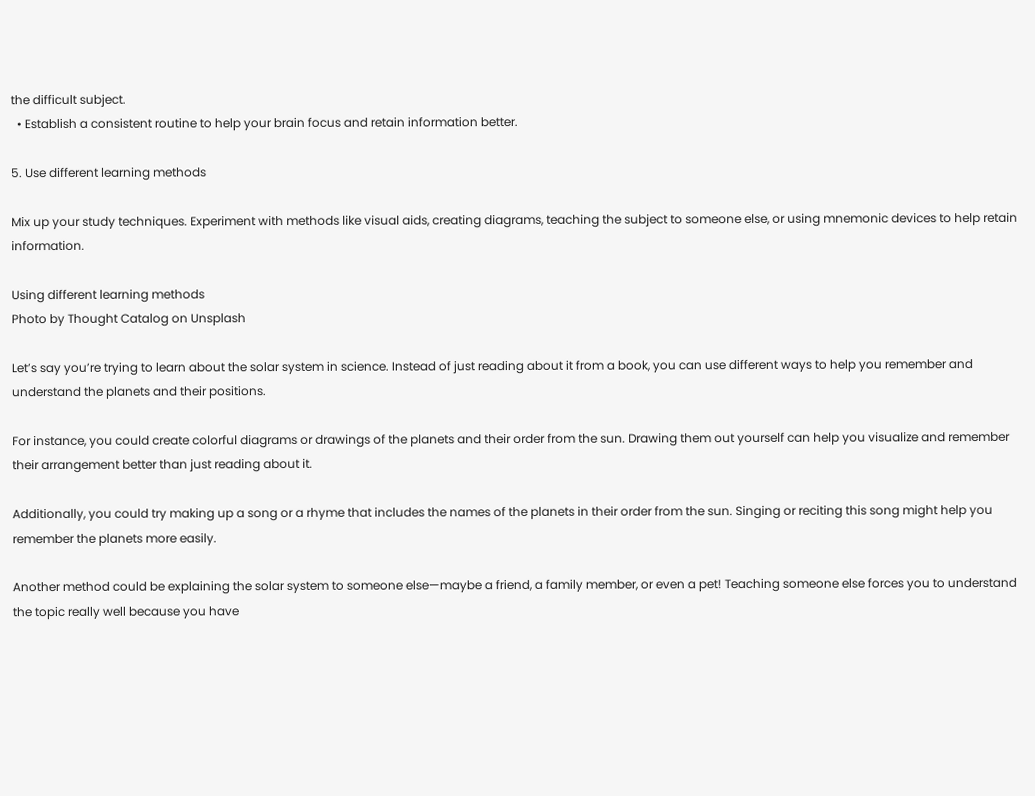the difficult subject.
  • Establish a consistent routine to help your brain focus and retain information better.

5. Use different learning methods

Mix up your study techniques. Experiment with methods like visual aids, creating diagrams, teaching the subject to someone else, or using mnemonic devices to help retain information.

Using different learning methods
Photo by Thought Catalog on Unsplash

Let’s say you’re trying to learn about the solar system in science. Instead of just reading about it from a book, you can use different ways to help you remember and understand the planets and their positions.

For instance, you could create colorful diagrams or drawings of the planets and their order from the sun. Drawing them out yourself can help you visualize and remember their arrangement better than just reading about it.

Additionally, you could try making up a song or a rhyme that includes the names of the planets in their order from the sun. Singing or reciting this song might help you remember the planets more easily.

Another method could be explaining the solar system to someone else—maybe a friend, a family member, or even a pet! Teaching someone else forces you to understand the topic really well because you have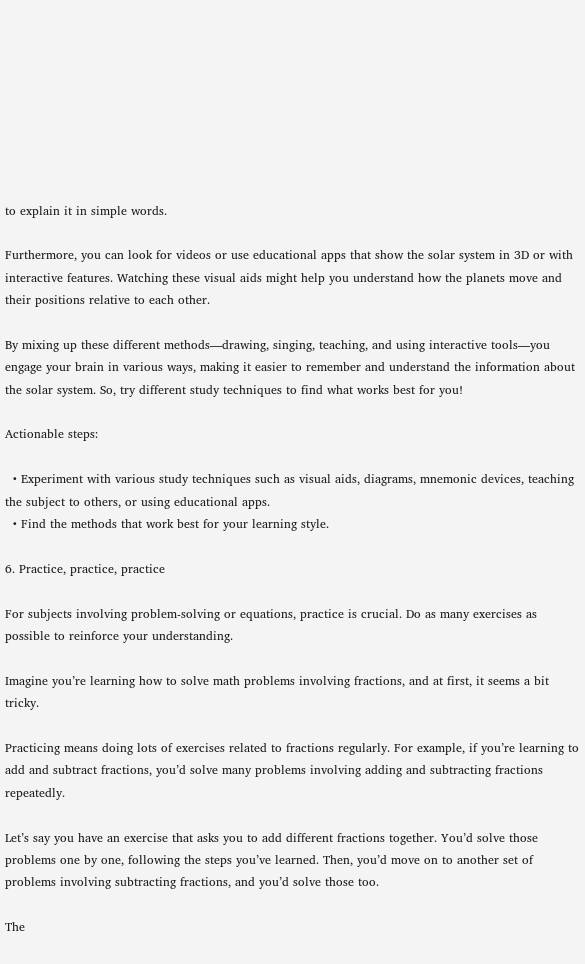to explain it in simple words.

Furthermore, you can look for videos or use educational apps that show the solar system in 3D or with interactive features. Watching these visual aids might help you understand how the planets move and their positions relative to each other.

By mixing up these different methods—drawing, singing, teaching, and using interactive tools—you engage your brain in various ways, making it easier to remember and understand the information about the solar system. So, try different study techniques to find what works best for you!

Actionable steps:

  • Experiment with various study techniques such as visual aids, diagrams, mnemonic devices, teaching the subject to others, or using educational apps.
  • Find the methods that work best for your learning style.

6. Practice, practice, practice

For subjects involving problem-solving or equations, practice is crucial. Do as many exercises as possible to reinforce your understanding.

Imagine you’re learning how to solve math problems involving fractions, and at first, it seems a bit tricky.

Practicing means doing lots of exercises related to fractions regularly. For example, if you’re learning to add and subtract fractions, you’d solve many problems involving adding and subtracting fractions repeatedly.

Let’s say you have an exercise that asks you to add different fractions together. You’d solve those problems one by one, following the steps you’ve learned. Then, you’d move on to another set of problems involving subtracting fractions, and you’d solve those too.

The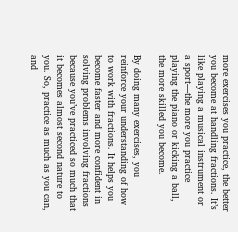more exercises you practice, the better you become at handling fractions. It’s like playing a musical instrument or a sport—the more you practice playing the piano or kicking a ball, the more skilled you become.

By doing many exercises, you reinforce your understanding of how to work with fractions. It helps you become faster and more confident in solving problems involving fractions because you’ve practiced so much that it becomes almost second nature to you. So, practice as much as you can, and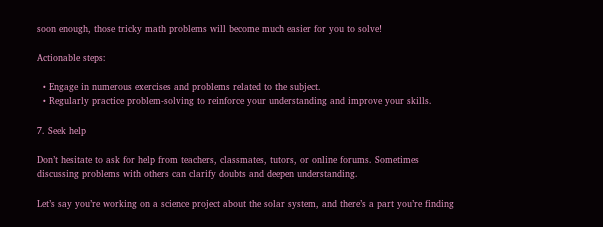soon enough, those tricky math problems will become much easier for you to solve!

Actionable steps:

  • Engage in numerous exercises and problems related to the subject.
  • Regularly practice problem-solving to reinforce your understanding and improve your skills.

7. Seek help

Don’t hesitate to ask for help from teachers, classmates, tutors, or online forums. Sometimes discussing problems with others can clarify doubts and deepen understanding.

Let’s say you’re working on a science project about the solar system, and there’s a part you’re finding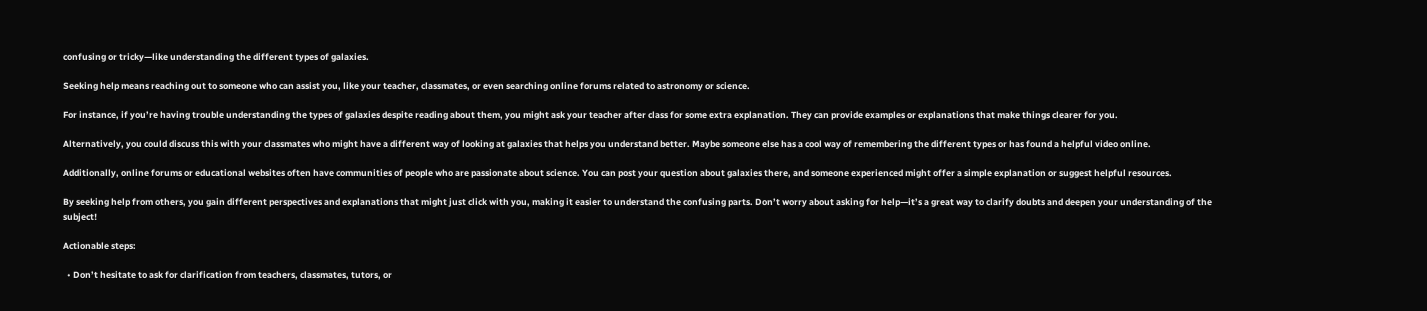confusing or tricky—like understanding the different types of galaxies.

Seeking help means reaching out to someone who can assist you, like your teacher, classmates, or even searching online forums related to astronomy or science.

For instance, if you’re having trouble understanding the types of galaxies despite reading about them, you might ask your teacher after class for some extra explanation. They can provide examples or explanations that make things clearer for you.

Alternatively, you could discuss this with your classmates who might have a different way of looking at galaxies that helps you understand better. Maybe someone else has a cool way of remembering the different types or has found a helpful video online.

Additionally, online forums or educational websites often have communities of people who are passionate about science. You can post your question about galaxies there, and someone experienced might offer a simple explanation or suggest helpful resources.

By seeking help from others, you gain different perspectives and explanations that might just click with you, making it easier to understand the confusing parts. Don’t worry about asking for help—it’s a great way to clarify doubts and deepen your understanding of the subject!

Actionable steps:

  • Don’t hesitate to ask for clarification from teachers, classmates, tutors, or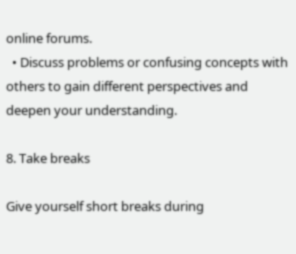online forums.
  • Discuss problems or confusing concepts with others to gain different perspectives and deepen your understanding.

8. Take breaks

Give yourself short breaks during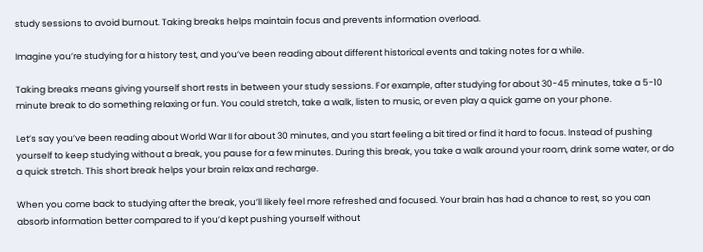study sessions to avoid burnout. Taking breaks helps maintain focus and prevents information overload.

Imagine you’re studying for a history test, and you’ve been reading about different historical events and taking notes for a while.

Taking breaks means giving yourself short rests in between your study sessions. For example, after studying for about 30-45 minutes, take a 5-10 minute break to do something relaxing or fun. You could stretch, take a walk, listen to music, or even play a quick game on your phone.

Let’s say you’ve been reading about World War II for about 30 minutes, and you start feeling a bit tired or find it hard to focus. Instead of pushing yourself to keep studying without a break, you pause for a few minutes. During this break, you take a walk around your room, drink some water, or do a quick stretch. This short break helps your brain relax and recharge.

When you come back to studying after the break, you’ll likely feel more refreshed and focused. Your brain has had a chance to rest, so you can absorb information better compared to if you’d kept pushing yourself without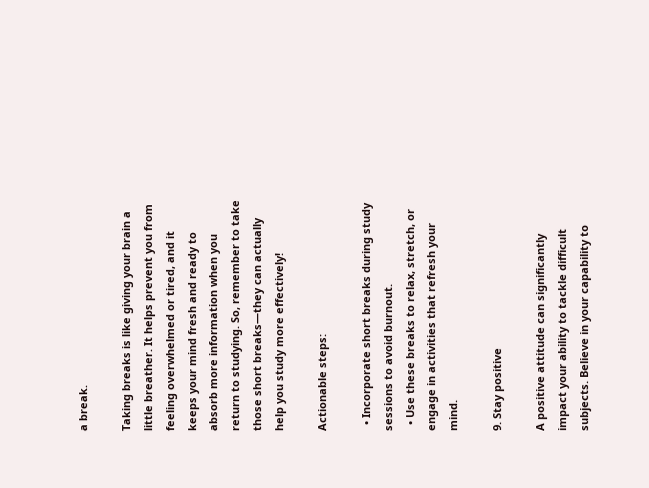a break.

Taking breaks is like giving your brain a little breather. It helps prevent you from feeling overwhelmed or tired, and it keeps your mind fresh and ready to absorb more information when you return to studying. So, remember to take those short breaks—they can actually help you study more effectively!

Actionable steps:

  • Incorporate short breaks during study sessions to avoid burnout.
  • Use these breaks to relax, stretch, or engage in activities that refresh your mind.

9. Stay positive

A positive attitude can significantly impact your ability to tackle difficult subjects. Believe in your capability to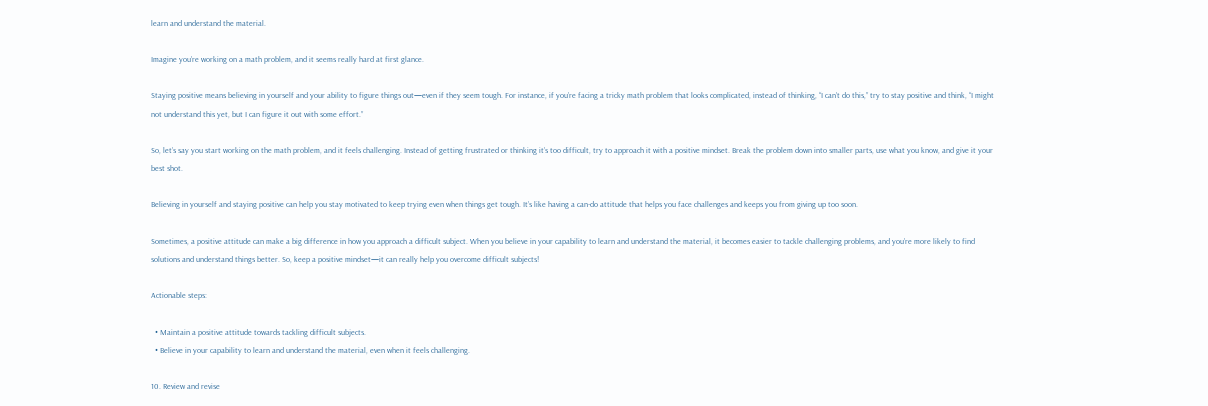learn and understand the material.

Imagine you’re working on a math problem, and it seems really hard at first glance.

Staying positive means believing in yourself and your ability to figure things out—even if they seem tough. For instance, if you’re facing a tricky math problem that looks complicated, instead of thinking, “I can’t do this,” try to stay positive and think, “I might not understand this yet, but I can figure it out with some effort.”

So, let’s say you start working on the math problem, and it feels challenging. Instead of getting frustrated or thinking it’s too difficult, try to approach it with a positive mindset. Break the problem down into smaller parts, use what you know, and give it your best shot.

Believing in yourself and staying positive can help you stay motivated to keep trying even when things get tough. It’s like having a can-do attitude that helps you face challenges and keeps you from giving up too soon.

Sometimes, a positive attitude can make a big difference in how you approach a difficult subject. When you believe in your capability to learn and understand the material, it becomes easier to tackle challenging problems, and you’re more likely to find solutions and understand things better. So, keep a positive mindset—it can really help you overcome difficult subjects!

Actionable steps:

  • Maintain a positive attitude towards tackling difficult subjects.
  • Believe in your capability to learn and understand the material, even when it feels challenging.

10. Review and revise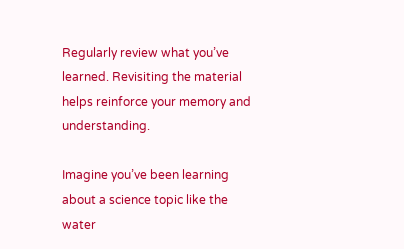Regularly review what you’ve learned. Revisiting the material helps reinforce your memory and understanding.

Imagine you’ve been learning about a science topic like the water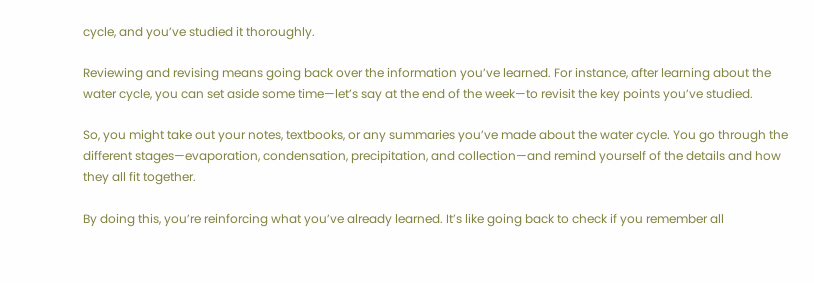cycle, and you’ve studied it thoroughly.

Reviewing and revising means going back over the information you’ve learned. For instance, after learning about the water cycle, you can set aside some time—let’s say at the end of the week—to revisit the key points you’ve studied.

So, you might take out your notes, textbooks, or any summaries you’ve made about the water cycle. You go through the different stages—evaporation, condensation, precipitation, and collection—and remind yourself of the details and how they all fit together.

By doing this, you’re reinforcing what you’ve already learned. It’s like going back to check if you remember all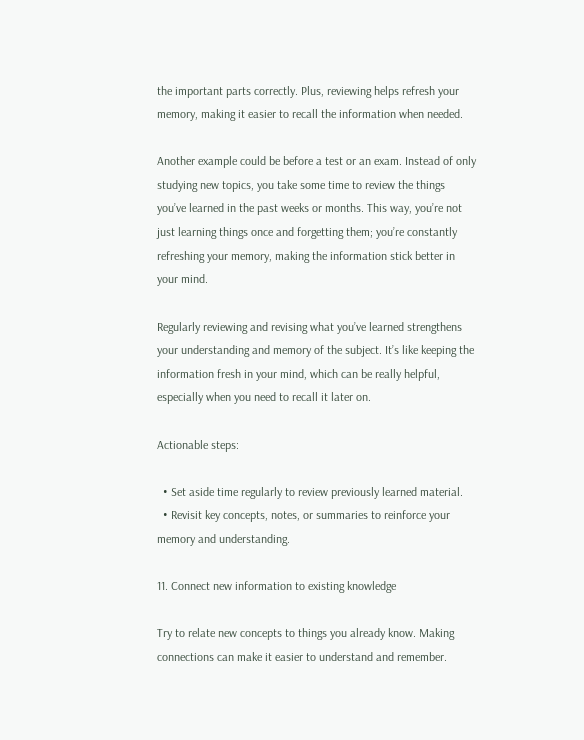the important parts correctly. Plus, reviewing helps refresh your memory, making it easier to recall the information when needed.

Another example could be before a test or an exam. Instead of only studying new topics, you take some time to review the things you’ve learned in the past weeks or months. This way, you’re not just learning things once and forgetting them; you’re constantly refreshing your memory, making the information stick better in your mind.

Regularly reviewing and revising what you’ve learned strengthens your understanding and memory of the subject. It’s like keeping the information fresh in your mind, which can be really helpful, especially when you need to recall it later on.

Actionable steps:

  • Set aside time regularly to review previously learned material.
  • Revisit key concepts, notes, or summaries to reinforce your memory and understanding.

11. Connect new information to existing knowledge

Try to relate new concepts to things you already know. Making connections can make it easier to understand and remember.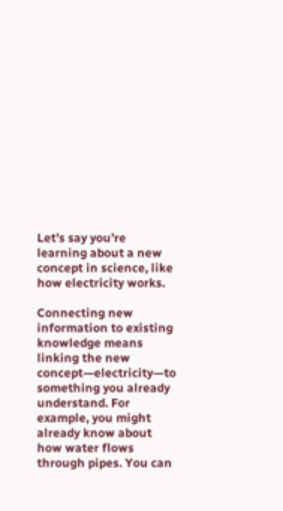Let’s say you’re learning about a new concept in science, like how electricity works.

Connecting new information to existing knowledge means linking the new concept—electricity—to something you already understand. For example, you might already know about how water flows through pipes. You can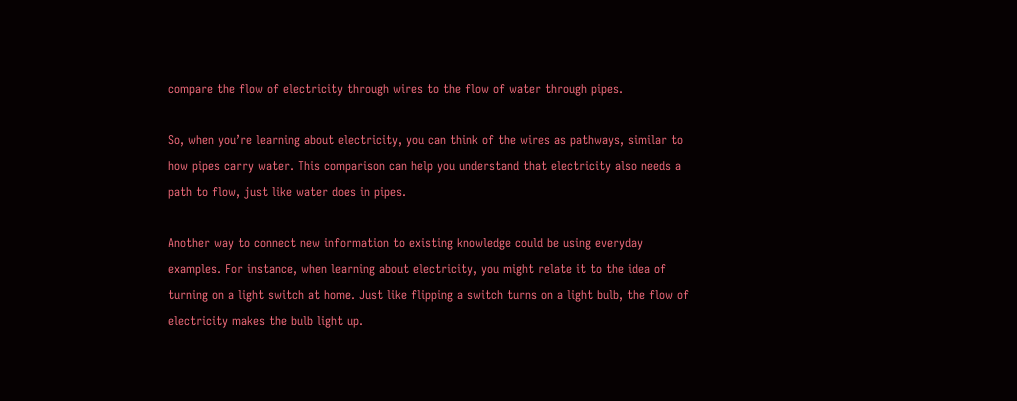compare the flow of electricity through wires to the flow of water through pipes.

So, when you’re learning about electricity, you can think of the wires as pathways, similar to how pipes carry water. This comparison can help you understand that electricity also needs a path to flow, just like water does in pipes.

Another way to connect new information to existing knowledge could be using everyday examples. For instance, when learning about electricity, you might relate it to the idea of turning on a light switch at home. Just like flipping a switch turns on a light bulb, the flow of electricity makes the bulb light up.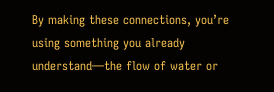By making these connections, you’re using something you already understand—the flow of water or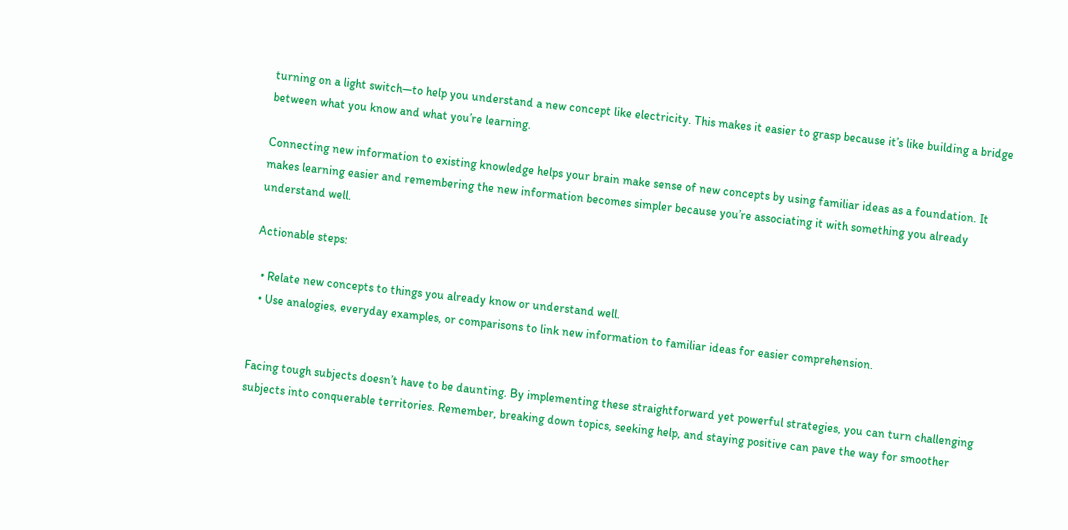turning on a light switch—to help you understand a new concept like electricity. This makes it easier to grasp because it’s like building a bridge between what you know and what you’re learning.

Connecting new information to existing knowledge helps your brain make sense of new concepts by using familiar ideas as a foundation. It makes learning easier and remembering the new information becomes simpler because you’re associating it with something you already understand well.

Actionable steps:

  • Relate new concepts to things you already know or understand well.
  • Use analogies, everyday examples, or comparisons to link new information to familiar ideas for easier comprehension.


Facing tough subjects doesn’t have to be daunting. By implementing these straightforward yet powerful strategies, you can turn challenging subjects into conquerable territories. Remember, breaking down topics, seeking help, and staying positive can pave the way for smoother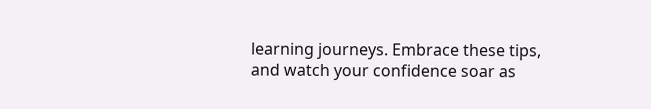learning journeys. Embrace these tips, and watch your confidence soar as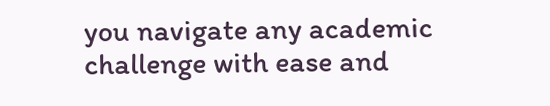you navigate any academic challenge with ease and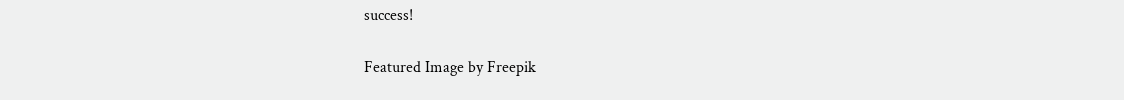success!

Featured Image by Freepik